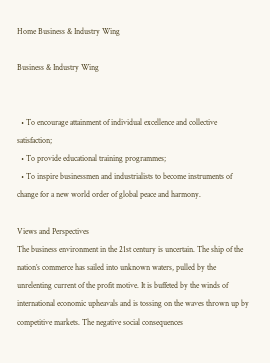Home Business & Industry Wing

Business & Industry Wing


  • To encourage attainment of individual excellence and collective satisfaction;
  • To provide educational training programmes;
  • To inspire businessmen and industrialists to become instruments of change for a new world order of global peace and harmony.

Views and Perspectives
The business environment in the 21st century is uncertain. The ship of the nation’s commerce has sailed into unknown waters, pulled by the unrelenting current of the profit motive. It is buffeted by the winds of international economic upheavals and is tossing on the waves thrown up by competitive markets. The negative social consequences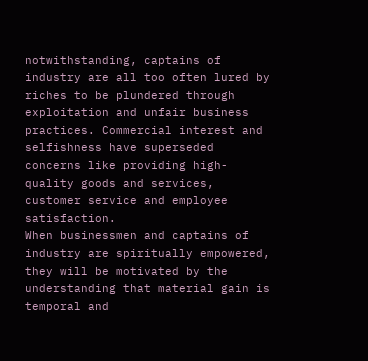notwithstanding, captains of industry are all too often lured by riches to be plundered through exploitation and unfair business practices. Commercial interest and selfishness have superseded concerns like providing high-quality goods and services, customer service and employee satisfaction.
When businessmen and captains of industry are spiritually empowered, they will be motivated by the understanding that material gain is temporal and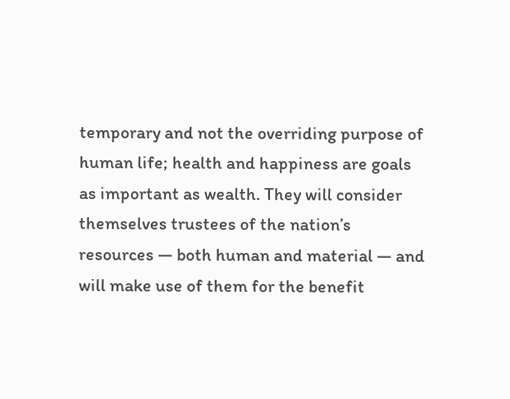temporary and not the overriding purpose of human life; health and happiness are goals as important as wealth. They will consider themselves trustees of the nation’s resources — both human and material — and will make use of them for the benefit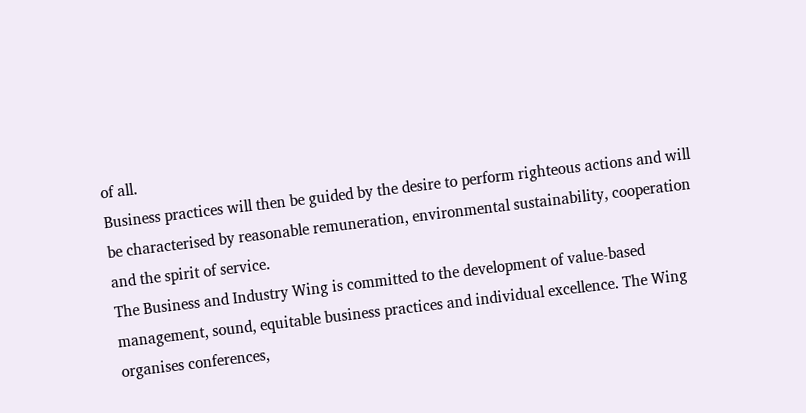of all.
Business practices will then be guided by the desire to perform righteous actions and will be characterised by reasonable remuneration, environmental sustainability, cooperation and the spirit of service.
The Business and Industry Wing is committed to the development of value-based management, sound, equitable business practices and individual excellence. The Wing organises conferences,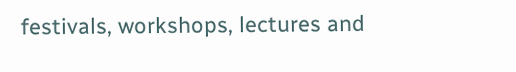festivals, workshops, lectures and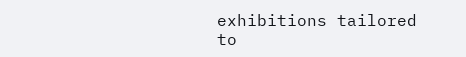exhibitions tailored to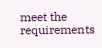meet the requirements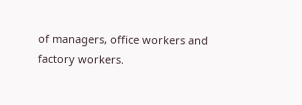of managers, office workers and factory workers.